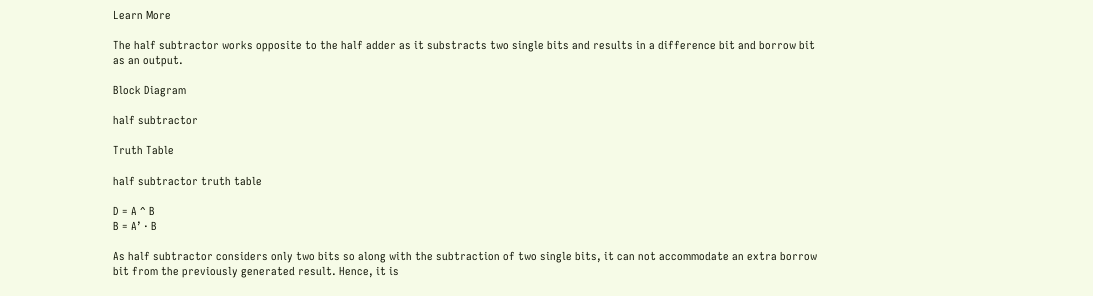Learn More

The half subtractor works opposite to the half adder as it substracts two single bits and results in a difference bit and borrow bit as an output.

Block Diagram

half subtractor

Truth Table

half subtractor truth table

D = A ^ B
B = A’ · B

As half subtractor considers only two bits so along with the subtraction of two single bits, it can not accommodate an extra borrow bit from the previously generated result. Hence, it is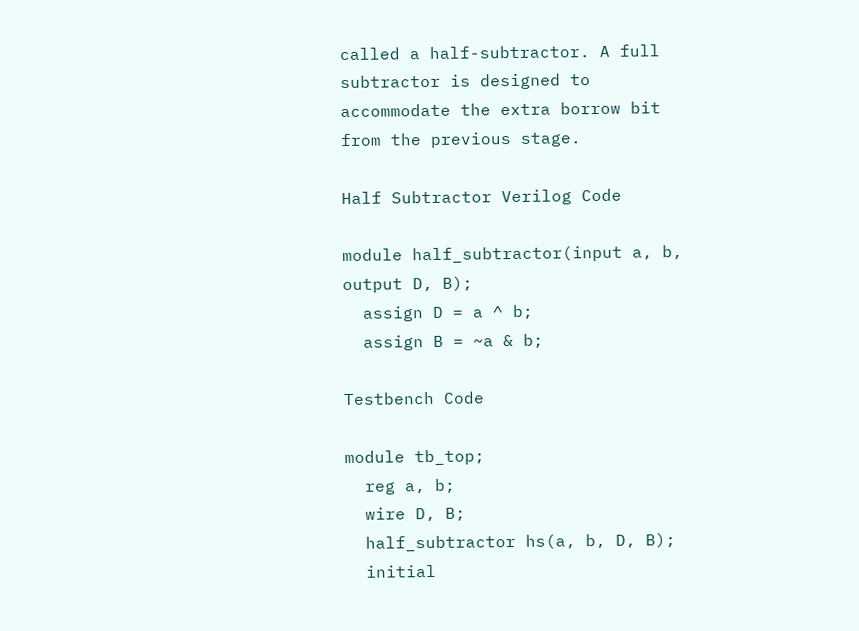called a half-subtractor. A full subtractor is designed to accommodate the extra borrow bit from the previous stage.

Half Subtractor Verilog Code

module half_subtractor(input a, b, output D, B);
  assign D = a ^ b;
  assign B = ~a & b;

Testbench Code

module tb_top;
  reg a, b;
  wire D, B;
  half_subtractor hs(a, b, D, B);
  initial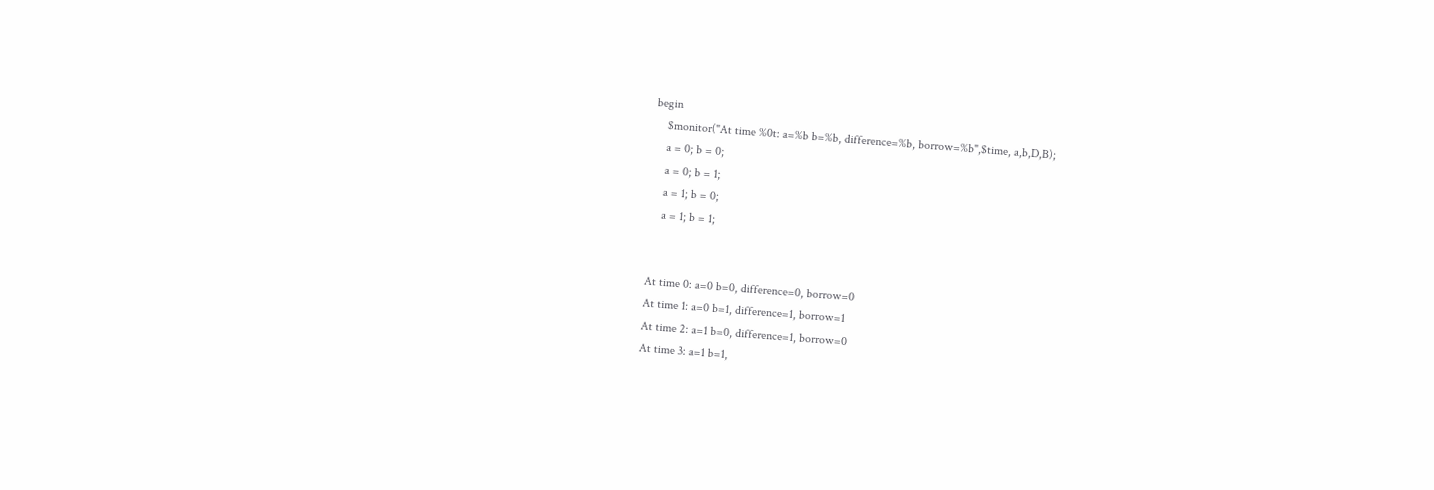begin
    $monitor("At time %0t: a=%b b=%b, difference=%b, borrow=%b",$time, a,b,D,B);
    a = 0; b = 0;
    a = 0; b = 1;
    a = 1; b = 0;
    a = 1; b = 1;


At time 0: a=0 b=0, difference=0, borrow=0
At time 1: a=0 b=1, difference=1, borrow=1
At time 2: a=1 b=0, difference=1, borrow=0
At time 3: a=1 b=1,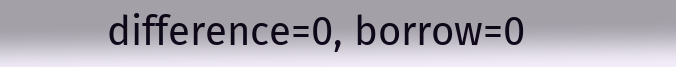difference=0, borrow=0